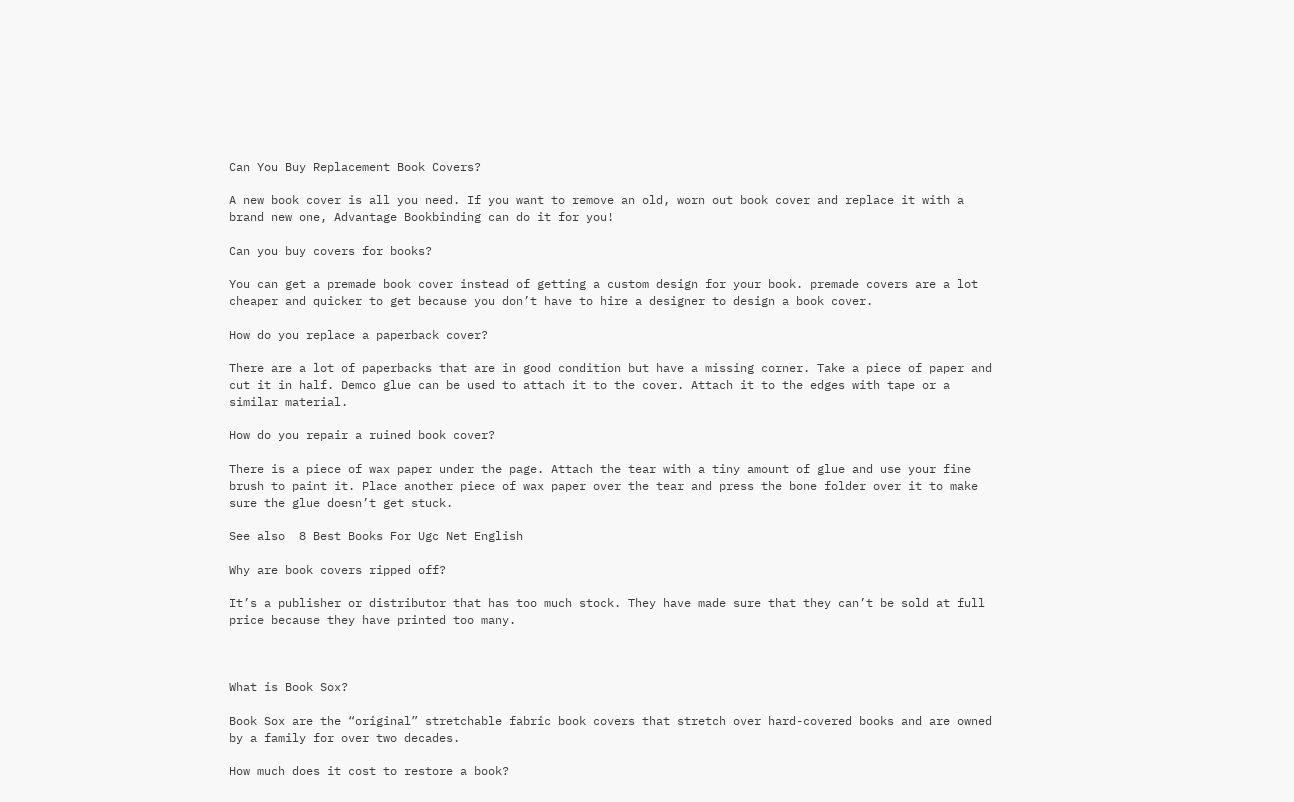Can You Buy Replacement Book Covers?

A new book cover is all you need. If you want to remove an old, worn out book cover and replace it with a brand new one, Advantage Bookbinding can do it for you!

Can you buy covers for books?

You can get a premade book cover instead of getting a custom design for your book. premade covers are a lot cheaper and quicker to get because you don’t have to hire a designer to design a book cover.

How do you replace a paperback cover?

There are a lot of paperbacks that are in good condition but have a missing corner. Take a piece of paper and cut it in half. Demco glue can be used to attach it to the cover. Attach it to the edges with tape or a similar material.

How do you repair a ruined book cover?

There is a piece of wax paper under the page. Attach the tear with a tiny amount of glue and use your fine brush to paint it. Place another piece of wax paper over the tear and press the bone folder over it to make sure the glue doesn’t get stuck.

See also  8 Best Books For Ugc Net English

Why are book covers ripped off?

It’s a publisher or distributor that has too much stock. They have made sure that they can’t be sold at full price because they have printed too many.



What is Book Sox?

Book Sox are the “original” stretchable fabric book covers that stretch over hard-covered books and are owned by a family for over two decades.

How much does it cost to restore a book?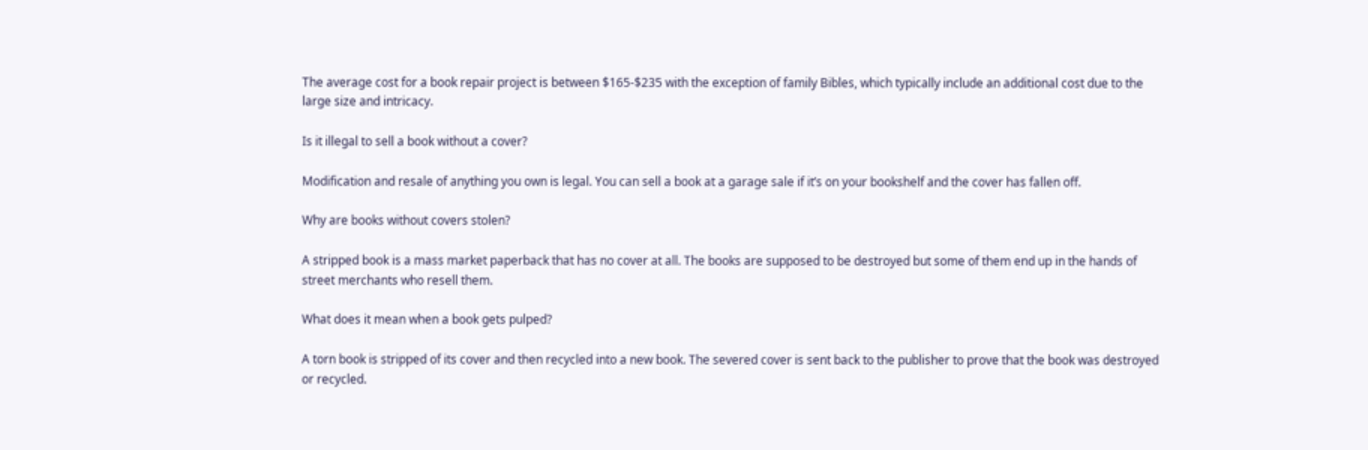The average cost for a book repair project is between $165-$235 with the exception of family Bibles, which typically include an additional cost due to the large size and intricacy.

Is it illegal to sell a book without a cover?

Modification and resale of anything you own is legal. You can sell a book at a garage sale if it’s on your bookshelf and the cover has fallen off.

Why are books without covers stolen?

A stripped book is a mass market paperback that has no cover at all. The books are supposed to be destroyed but some of them end up in the hands of street merchants who resell them.

What does it mean when a book gets pulped?

A torn book is stripped of its cover and then recycled into a new book. The severed cover is sent back to the publisher to prove that the book was destroyed or recycled.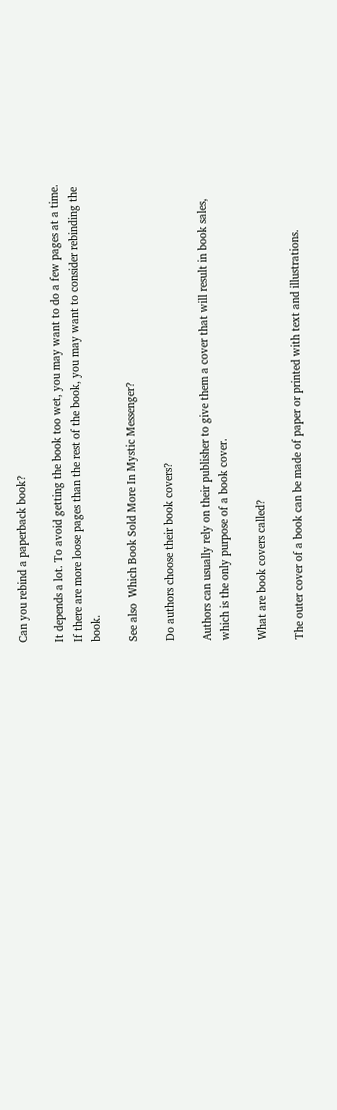Can you rebind a paperback book?

It depends a lot. To avoid getting the book too wet, you may want to do a few pages at a time. If there are more loose pages than the rest of the book, you may want to consider rebinding the book.

See also  Which Book Sold More In Mystic Messenger?

Do authors choose their book covers?

Authors can usually rely on their publisher to give them a cover that will result in book sales, which is the only purpose of a book cover.

What are book covers called?

The outer cover of a book can be made of paper or printed with text and illustrations.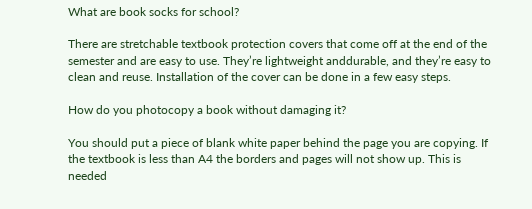What are book socks for school?

There are stretchable textbook protection covers that come off at the end of the semester and are easy to use. They’re lightweight anddurable, and they’re easy to clean and reuse. Installation of the cover can be done in a few easy steps.

How do you photocopy a book without damaging it?

You should put a piece of blank white paper behind the page you are copying. If the textbook is less than A4 the borders and pages will not show up. This is needed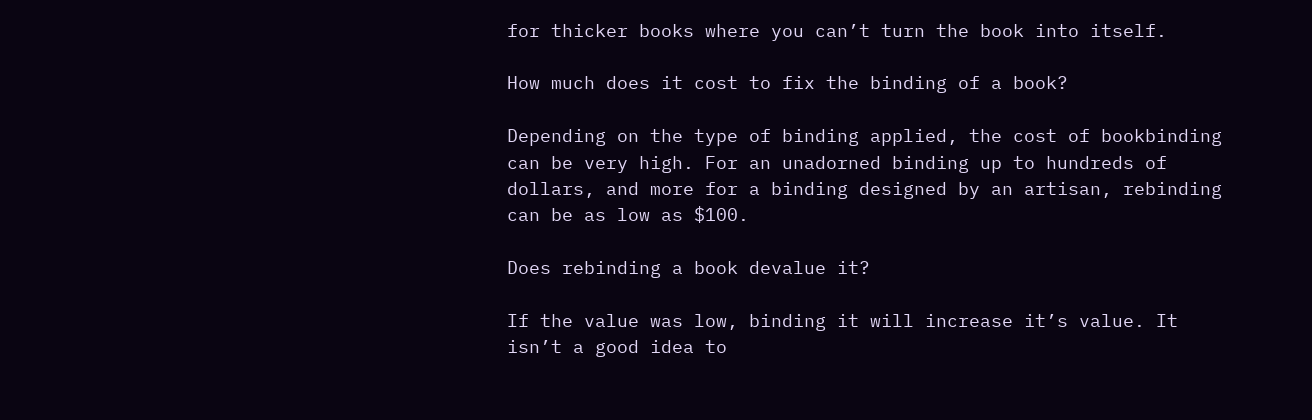for thicker books where you can’t turn the book into itself.

How much does it cost to fix the binding of a book?

Depending on the type of binding applied, the cost of bookbinding can be very high. For an unadorned binding up to hundreds of dollars, and more for a binding designed by an artisan, rebinding can be as low as $100.

Does rebinding a book devalue it?

If the value was low, binding it will increase it’s value. It isn’t a good idea to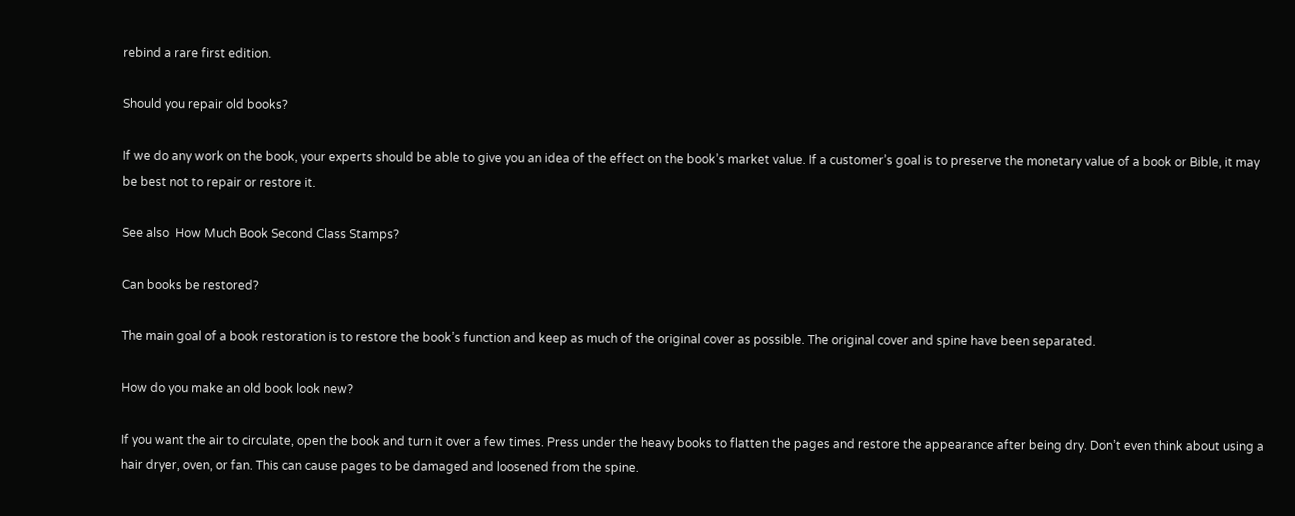rebind a rare first edition.

Should you repair old books?

If we do any work on the book, your experts should be able to give you an idea of the effect on the book’s market value. If a customer’s goal is to preserve the monetary value of a book or Bible, it may be best not to repair or restore it.

See also  How Much Book Second Class Stamps?

Can books be restored?

The main goal of a book restoration is to restore the book’s function and keep as much of the original cover as possible. The original cover and spine have been separated.

How do you make an old book look new?

If you want the air to circulate, open the book and turn it over a few times. Press under the heavy books to flatten the pages and restore the appearance after being dry. Don’t even think about using a hair dryer, oven, or fan. This can cause pages to be damaged and loosened from the spine.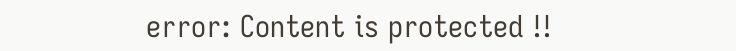error: Content is protected !!